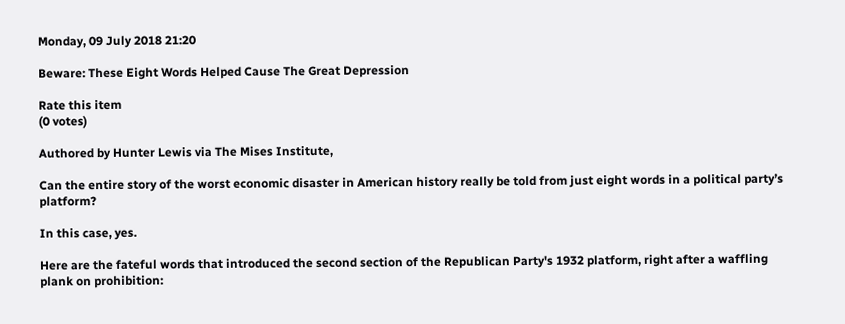Monday, 09 July 2018 21:20

Beware: These Eight Words Helped Cause The Great Depression

Rate this item
(0 votes)

Authored by Hunter Lewis via The Mises Institute,

Can the entire story of the worst economic disaster in American history really be told from just eight words in a political party’s platform?

In this case, yes.

Here are the fateful words that introduced the second section of the Republican Party's 1932 platform, right after a waffling plank on prohibition: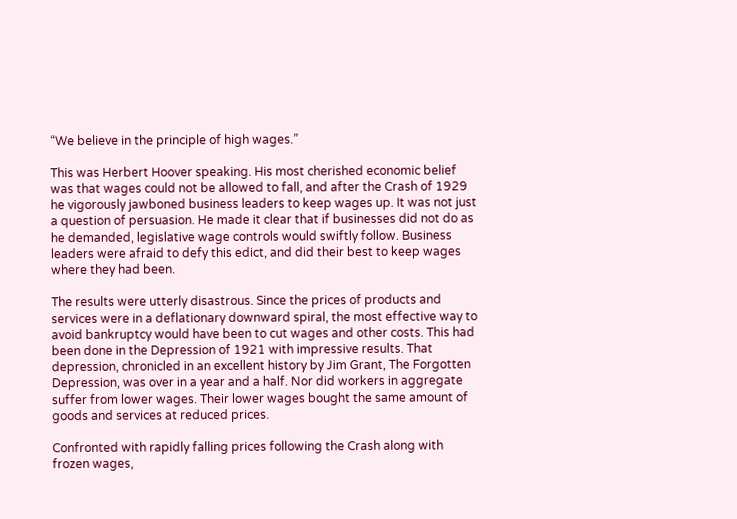“We believe in the principle of high wages.”

This was Herbert Hoover speaking. His most cherished economic belief was that wages could not be allowed to fall, and after the Crash of 1929 he vigorously jawboned business leaders to keep wages up. It was not just a question of persuasion. He made it clear that if businesses did not do as he demanded, legislative wage controls would swiftly follow. Business leaders were afraid to defy this edict, and did their best to keep wages where they had been.

The results were utterly disastrous. Since the prices of products and services were in a deflationary downward spiral, the most effective way to avoid bankruptcy would have been to cut wages and other costs. This had been done in the Depression of 1921 with impressive results. That depression, chronicled in an excellent history by Jim Grant, The Forgotten Depression, was over in a year and a half. Nor did workers in aggregate suffer from lower wages. Their lower wages bought the same amount of goods and services at reduced prices.

Confronted with rapidly falling prices following the Crash along with frozen wages,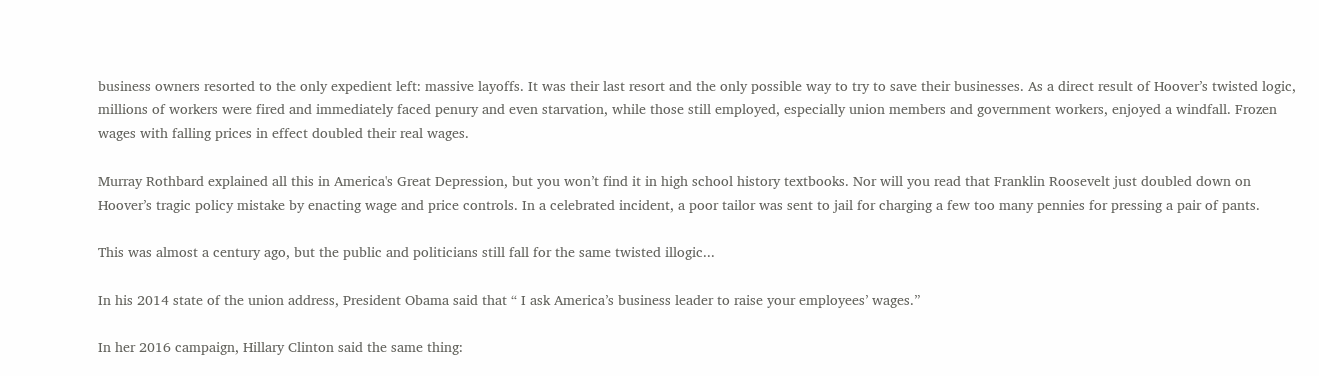business owners resorted to the only expedient left: massive layoffs. It was their last resort and the only possible way to try to save their businesses. As a direct result of Hoover’s twisted logic, millions of workers were fired and immediately faced penury and even starvation, while those still employed, especially union members and government workers, enjoyed a windfall. Frozen wages with falling prices in effect doubled their real wages.

Murray Rothbard explained all this in America's Great Depression, but you won’t find it in high school history textbooks. Nor will you read that Franklin Roosevelt just doubled down on Hoover’s tragic policy mistake by enacting wage and price controls. In a celebrated incident, a poor tailor was sent to jail for charging a few too many pennies for pressing a pair of pants.

This was almost a century ago, but the public and politicians still fall for the same twisted illogic...

In his 2014 state of the union address, President Obama said that “ I ask America’s business leader to raise your employees’ wages.”

In her 2016 campaign, Hillary Clinton said the same thing: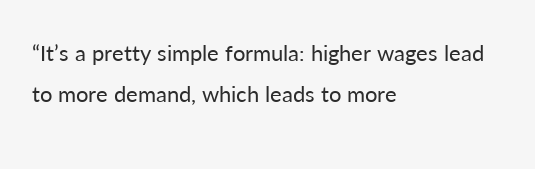“It’s a pretty simple formula: higher wages lead to more demand, which leads to more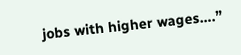jobs with higher wages….”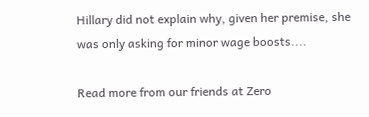Hillary did not explain why, given her premise, she was only asking for minor wage boosts....

Read more from our friends at Zero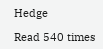Hedge

Read 540 times